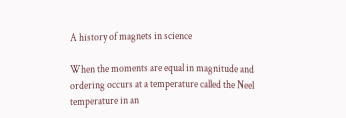A history of magnets in science

When the moments are equal in magnitude and ordering occurs at a temperature called the Neel temperature in an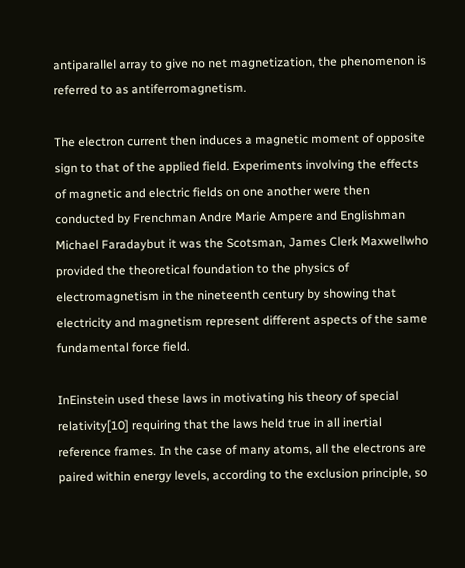antiparallel array to give no net magnetization, the phenomenon is referred to as antiferromagnetism.

The electron current then induces a magnetic moment of opposite sign to that of the applied field. Experiments involving the effects of magnetic and electric fields on one another were then conducted by Frenchman Andre Marie Ampere and Englishman Michael Faradaybut it was the Scotsman, James Clerk Maxwellwho provided the theoretical foundation to the physics of electromagnetism in the nineteenth century by showing that electricity and magnetism represent different aspects of the same fundamental force field.

InEinstein used these laws in motivating his theory of special relativity[10] requiring that the laws held true in all inertial reference frames. In the case of many atoms, all the electrons are paired within energy levels, according to the exclusion principle, so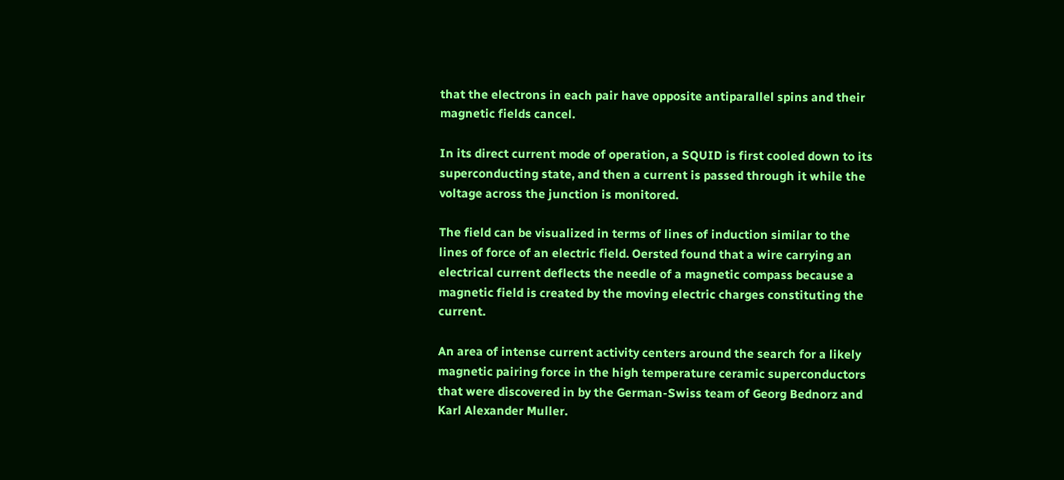that the electrons in each pair have opposite antiparallel spins and their magnetic fields cancel.

In its direct current mode of operation, a SQUID is first cooled down to its superconducting state, and then a current is passed through it while the voltage across the junction is monitored.

The field can be visualized in terms of lines of induction similar to the lines of force of an electric field. Oersted found that a wire carrying an electrical current deflects the needle of a magnetic compass because a magnetic field is created by the moving electric charges constituting the current.

An area of intense current activity centers around the search for a likely magnetic pairing force in the high temperature ceramic superconductors that were discovered in by the German-Swiss team of Georg Bednorz and Karl Alexander Muller.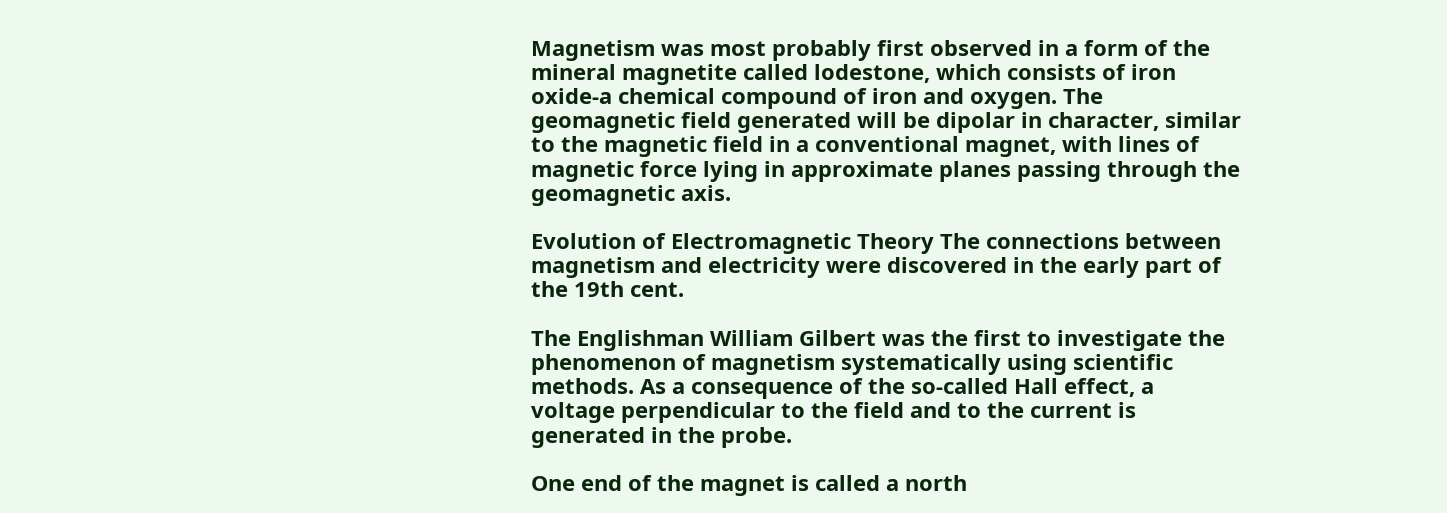Magnetism was most probably first observed in a form of the mineral magnetite called lodestone, which consists of iron oxide-a chemical compound of iron and oxygen. The geomagnetic field generated will be dipolar in character, similar to the magnetic field in a conventional magnet, with lines of magnetic force lying in approximate planes passing through the geomagnetic axis.

Evolution of Electromagnetic Theory The connections between magnetism and electricity were discovered in the early part of the 19th cent.

The Englishman William Gilbert was the first to investigate the phenomenon of magnetism systematically using scientific methods. As a consequence of the so-called Hall effect, a voltage perpendicular to the field and to the current is generated in the probe.

One end of the magnet is called a north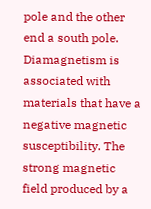pole and the other end a south pole. Diamagnetism is associated with materials that have a negative magnetic susceptibility. The strong magnetic field produced by a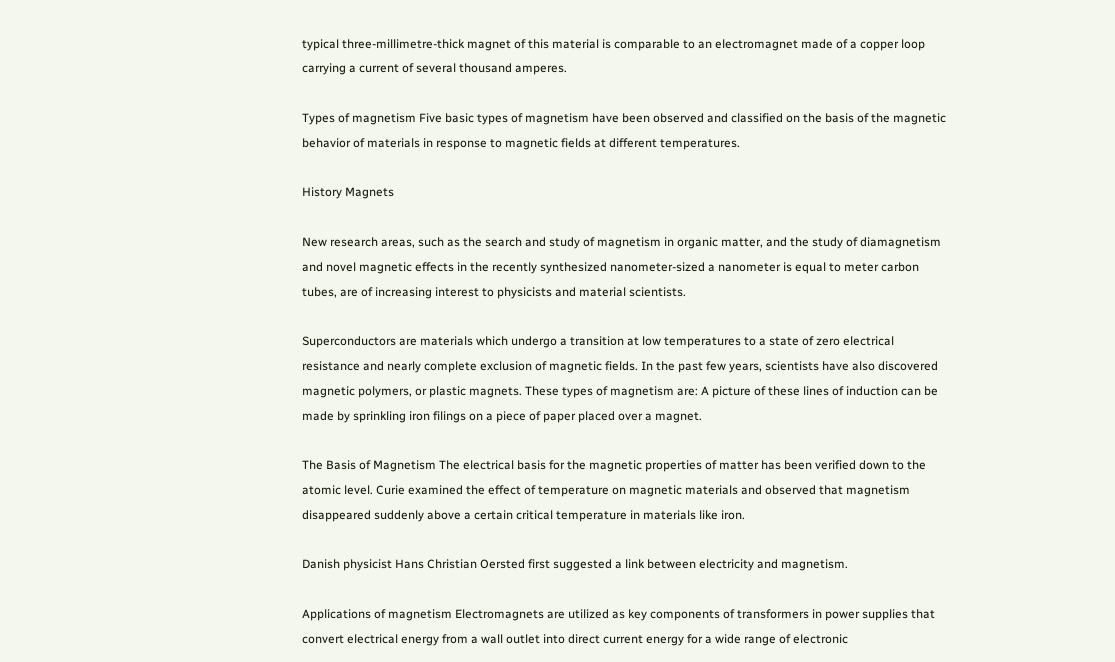typical three-millimetre-thick magnet of this material is comparable to an electromagnet made of a copper loop carrying a current of several thousand amperes.

Types of magnetism Five basic types of magnetism have been observed and classified on the basis of the magnetic behavior of materials in response to magnetic fields at different temperatures.

History Magnets

New research areas, such as the search and study of magnetism in organic matter, and the study of diamagnetism and novel magnetic effects in the recently synthesized nanometer-sized a nanometer is equal to meter carbon tubes, are of increasing interest to physicists and material scientists.

Superconductors are materials which undergo a transition at low temperatures to a state of zero electrical resistance and nearly complete exclusion of magnetic fields. In the past few years, scientists have also discovered magnetic polymers, or plastic magnets. These types of magnetism are: A picture of these lines of induction can be made by sprinkling iron filings on a piece of paper placed over a magnet.

The Basis of Magnetism The electrical basis for the magnetic properties of matter has been verified down to the atomic level. Curie examined the effect of temperature on magnetic materials and observed that magnetism disappeared suddenly above a certain critical temperature in materials like iron.

Danish physicist Hans Christian Oersted first suggested a link between electricity and magnetism.

Applications of magnetism Electromagnets are utilized as key components of transformers in power supplies that convert electrical energy from a wall outlet into direct current energy for a wide range of electronic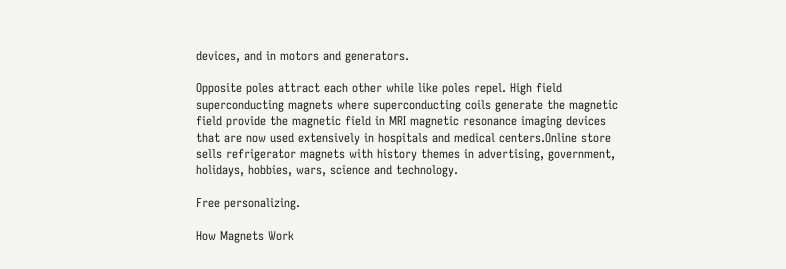devices, and in motors and generators.

Opposite poles attract each other while like poles repel. High field superconducting magnets where superconducting coils generate the magnetic field provide the magnetic field in MRI magnetic resonance imaging devices that are now used extensively in hospitals and medical centers.Online store sells refrigerator magnets with history themes in advertising, government, holidays, hobbies, wars, science and technology.

Free personalizing.

How Magnets Work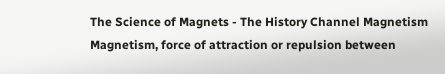The Science of Magnets - The History Channel Magnetism Magnetism, force of attraction or repulsion between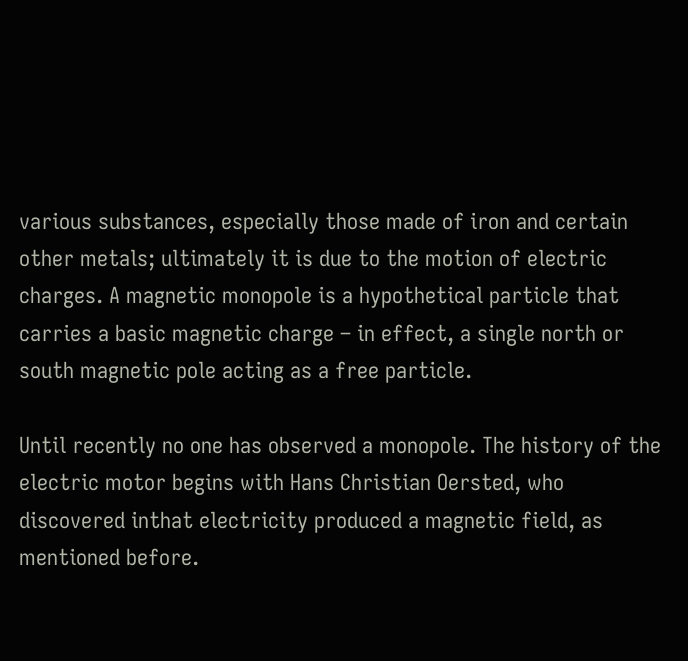various substances, especially those made of iron and certain other metals; ultimately it is due to the motion of electric charges. A magnetic monopole is a hypothetical particle that carries a basic magnetic charge – in effect, a single north or south magnetic pole acting as a free particle.

Until recently no one has observed a monopole. The history of the electric motor begins with Hans Christian Oersted, who discovered inthat electricity produced a magnetic field, as mentioned before.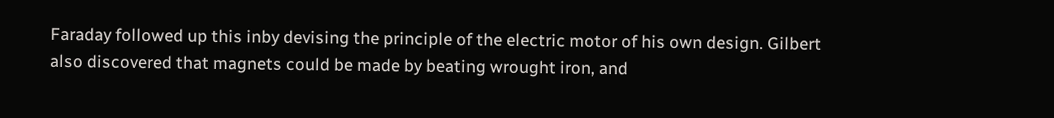Faraday followed up this inby devising the principle of the electric motor of his own design. Gilbert also discovered that magnets could be made by beating wrought iron, and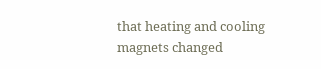that heating and cooling magnets changed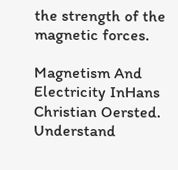the strength of the magnetic forces.

Magnetism And Electricity InHans Christian Oersted. Understand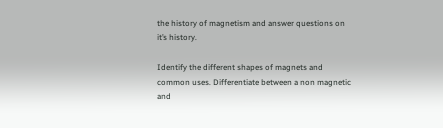the history of magnetism and answer questions on it’s history.

Identify the different shapes of magnets and common uses. Differentiate between a non magnetic and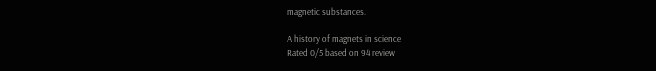magnetic substances.

A history of magnets in science
Rated 0/5 based on 94 review